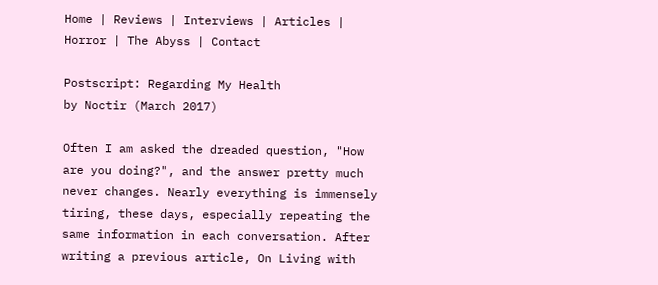Home | Reviews | Interviews | Articles | Horror | The Abyss | Contact

Postscript: Regarding My Health
by Noctir (March 2017)

Often I am asked the dreaded question, "How are you doing?", and the answer pretty much never changes. Nearly everything is immensely tiring, these days, especially repeating the same information in each conversation. After writing a previous article, On Living with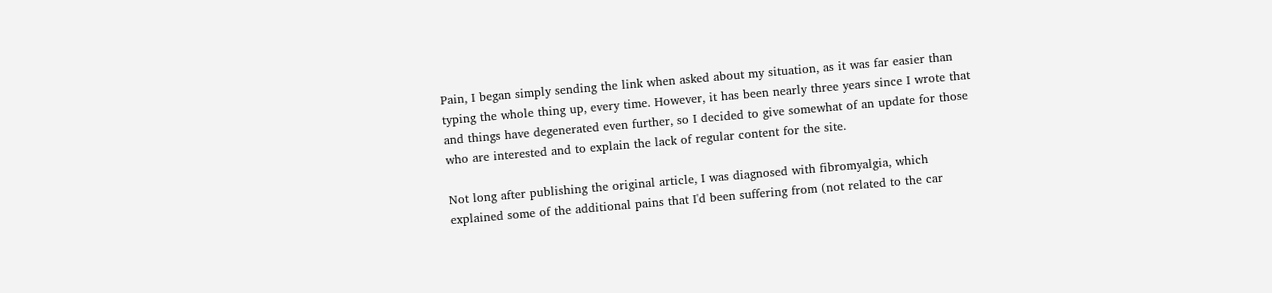Pain, I began simply sending the link when asked about my situation, as it was far easier than typing the whole thing up, every time. However, it has been nearly three years since I wrote that and things have degenerated even further, so I decided to give somewhat of an update for those who are interested and to explain the lack of regular content for the site.

Not long after publishing the original article, I was diagnosed with fibromyalgia, which explained some of the additional pains that I'd been suffering from (not related to the car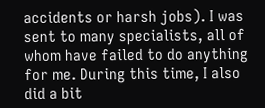accidents or harsh jobs). I was sent to many specialists, all of whom have failed to do anything for me. During this time, I also did a bit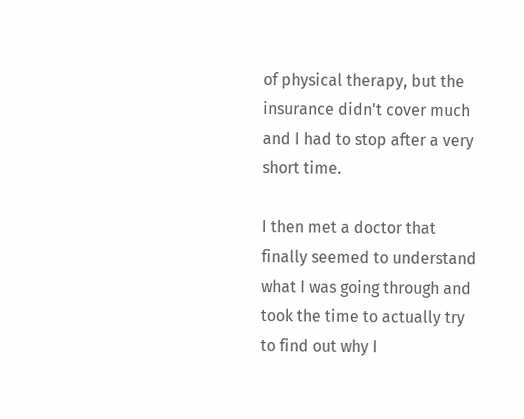of physical therapy, but the insurance didn't cover much and I had to stop after a very short time.

I then met a doctor that finally seemed to understand what I was going through and took the time to actually try to find out why I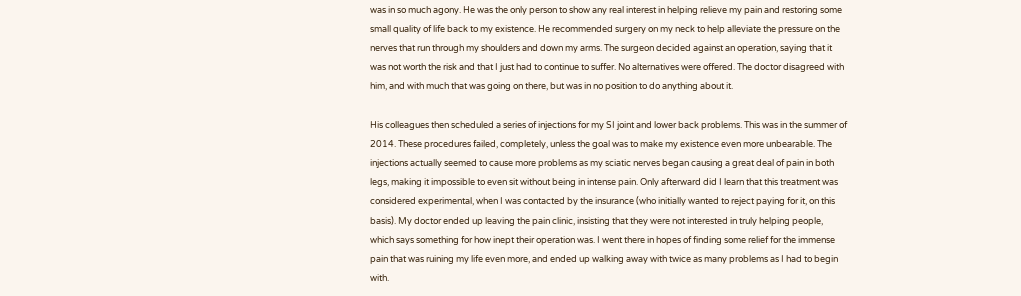was in so much agony. He was the only person to show any real interest in helping relieve my pain and restoring some small quality of life back to my existence. He recommended surgery on my neck to help alleviate the pressure on the nerves that run through my shoulders and down my arms. The surgeon decided against an operation, saying that it was not worth the risk and that I just had to continue to suffer. No alternatives were offered. The doctor disagreed with him, and with much that was going on there, but was in no position to do anything about it.

His colleagues then scheduled a series of injections for my SI joint and lower back problems. This was in the summer of 2014. These procedures failed, completely, unless the goal was to make my existence even more unbearable. The injections actually seemed to cause more problems as my sciatic nerves began causing a great deal of pain in both legs, making it impossible to even sit without being in intense pain. Only afterward did I learn that this treatment was considered experimental, when I was contacted by the insurance (who initially wanted to reject paying for it, on this basis). My doctor ended up leaving the pain clinic, insisting that they were not interested in truly helping people, which says something for how inept their operation was. I went there in hopes of finding some relief for the immense pain that was ruining my life even more, and ended up walking away with twice as many problems as I had to begin with.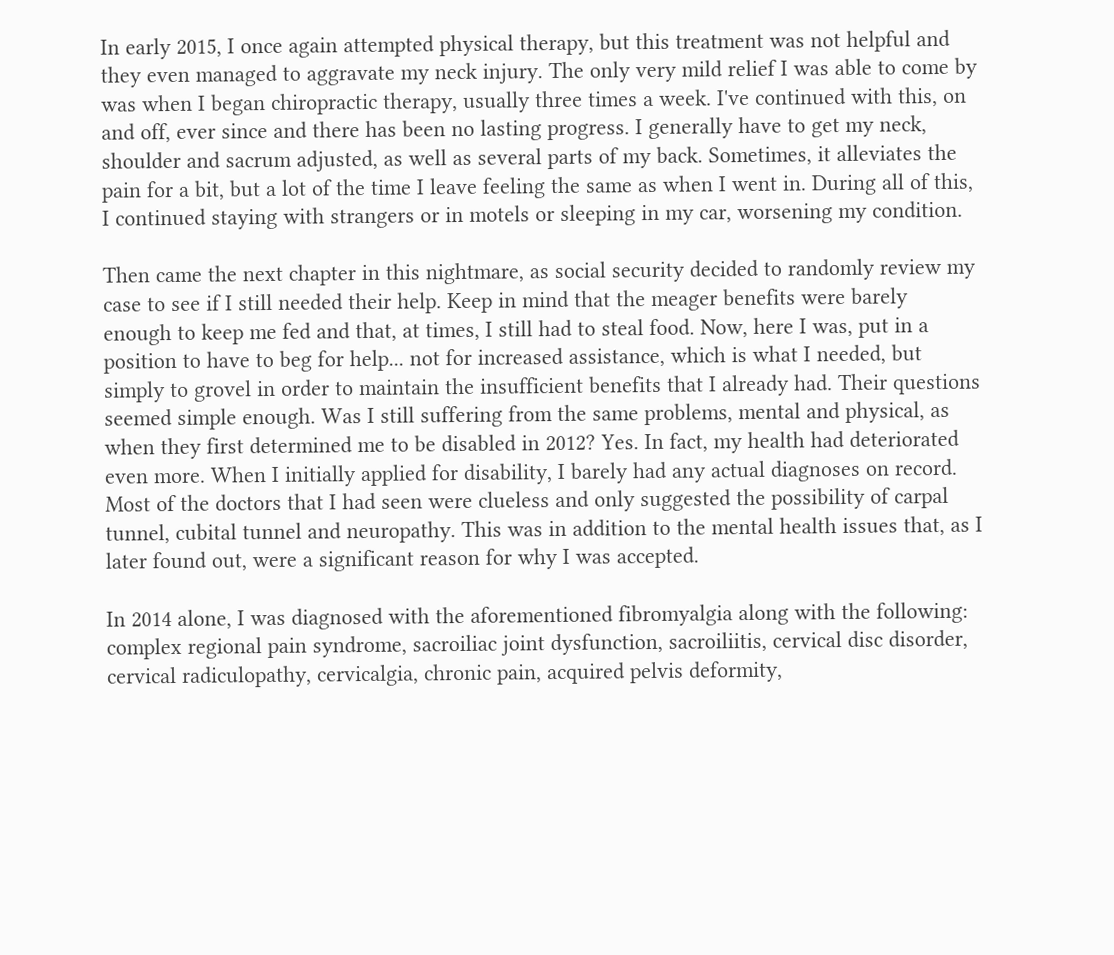In early 2015, I once again attempted physical therapy, but this treatment was not helpful and they even managed to aggravate my neck injury. The only very mild relief I was able to come by was when I began chiropractic therapy, usually three times a week. I've continued with this, on and off, ever since and there has been no lasting progress. I generally have to get my neck, shoulder and sacrum adjusted, as well as several parts of my back. Sometimes, it alleviates the pain for a bit, but a lot of the time I leave feeling the same as when I went in. During all of this, I continued staying with strangers or in motels or sleeping in my car, worsening my condition.

Then came the next chapter in this nightmare, as social security decided to randomly review my case to see if I still needed their help. Keep in mind that the meager benefits were barely enough to keep me fed and that, at times, I still had to steal food. Now, here I was, put in a position to have to beg for help... not for increased assistance, which is what I needed, but simply to grovel in order to maintain the insufficient benefits that I already had. Their questions seemed simple enough. Was I still suffering from the same problems, mental and physical, as when they first determined me to be disabled in 2012? Yes. In fact, my health had deteriorated even more. When I initially applied for disability, I barely had any actual diagnoses on record. Most of the doctors that I had seen were clueless and only suggested the possibility of carpal tunnel, cubital tunnel and neuropathy. This was in addition to the mental health issues that, as I later found out, were a significant reason for why I was accepted.

In 2014 alone, I was diagnosed with the aforementioned fibromyalgia along with the following: complex regional pain syndrome, sacroiliac joint dysfunction, sacroiliitis, cervical disc disorder, cervical radiculopathy, cervicalgia, chronic pain, acquired pelvis deformity,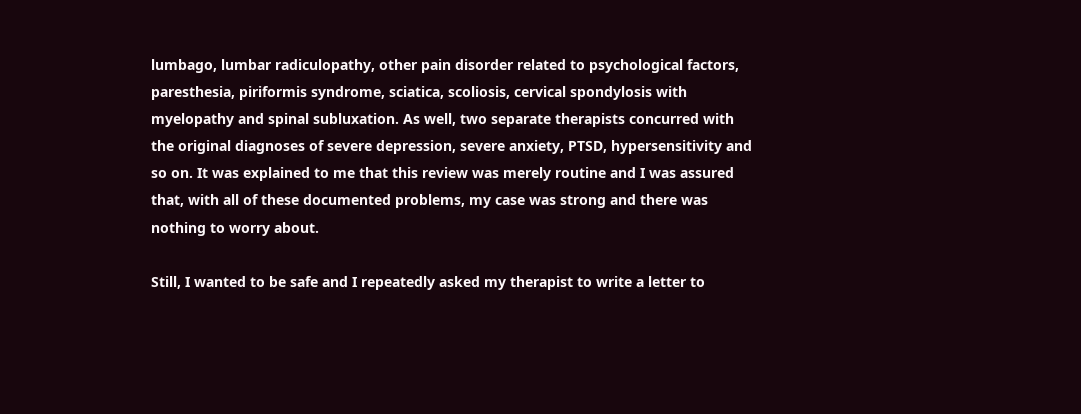lumbago, lumbar radiculopathy, other pain disorder related to psychological factors, paresthesia, piriformis syndrome, sciatica, scoliosis, cervical spondylosis with myelopathy and spinal subluxation. As well, two separate therapists concurred with the original diagnoses of severe depression, severe anxiety, PTSD, hypersensitivity and so on. It was explained to me that this review was merely routine and I was assured that, with all of these documented problems, my case was strong and there was nothing to worry about.

Still, I wanted to be safe and I repeatedly asked my therapist to write a letter to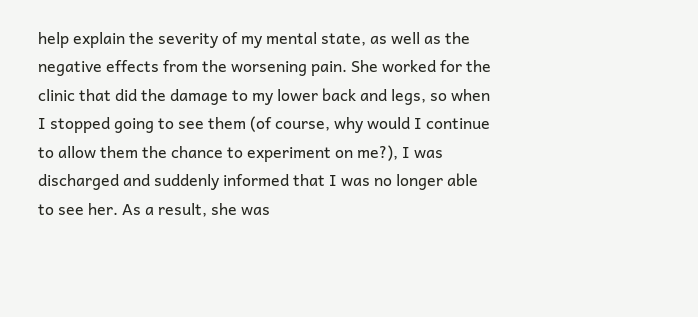help explain the severity of my mental state, as well as the negative effects from the worsening pain. She worked for the clinic that did the damage to my lower back and legs, so when I stopped going to see them (of course, why would I continue to allow them the chance to experiment on me?), I was discharged and suddenly informed that I was no longer able to see her. As a result, she was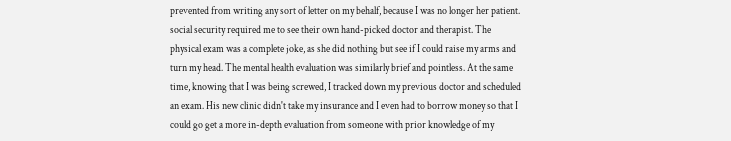prevented from writing any sort of letter on my behalf, because I was no longer her patient. social security required me to see their own hand-picked doctor and therapist. The physical exam was a complete joke, as she did nothing but see if I could raise my arms and turn my head. The mental health evaluation was similarly brief and pointless. At the same time, knowing that I was being screwed, I tracked down my previous doctor and scheduled an exam. His new clinic didn't take my insurance and I even had to borrow money so that I could go get a more in-depth evaluation from someone with prior knowledge of my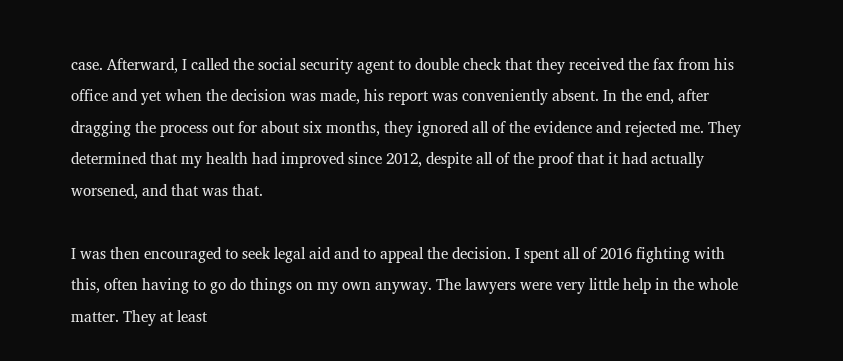case. Afterward, I called the social security agent to double check that they received the fax from his office and yet when the decision was made, his report was conveniently absent. In the end, after dragging the process out for about six months, they ignored all of the evidence and rejected me. They determined that my health had improved since 2012, despite all of the proof that it had actually worsened, and that was that.

I was then encouraged to seek legal aid and to appeal the decision. I spent all of 2016 fighting with this, often having to go do things on my own anyway. The lawyers were very little help in the whole matter. They at least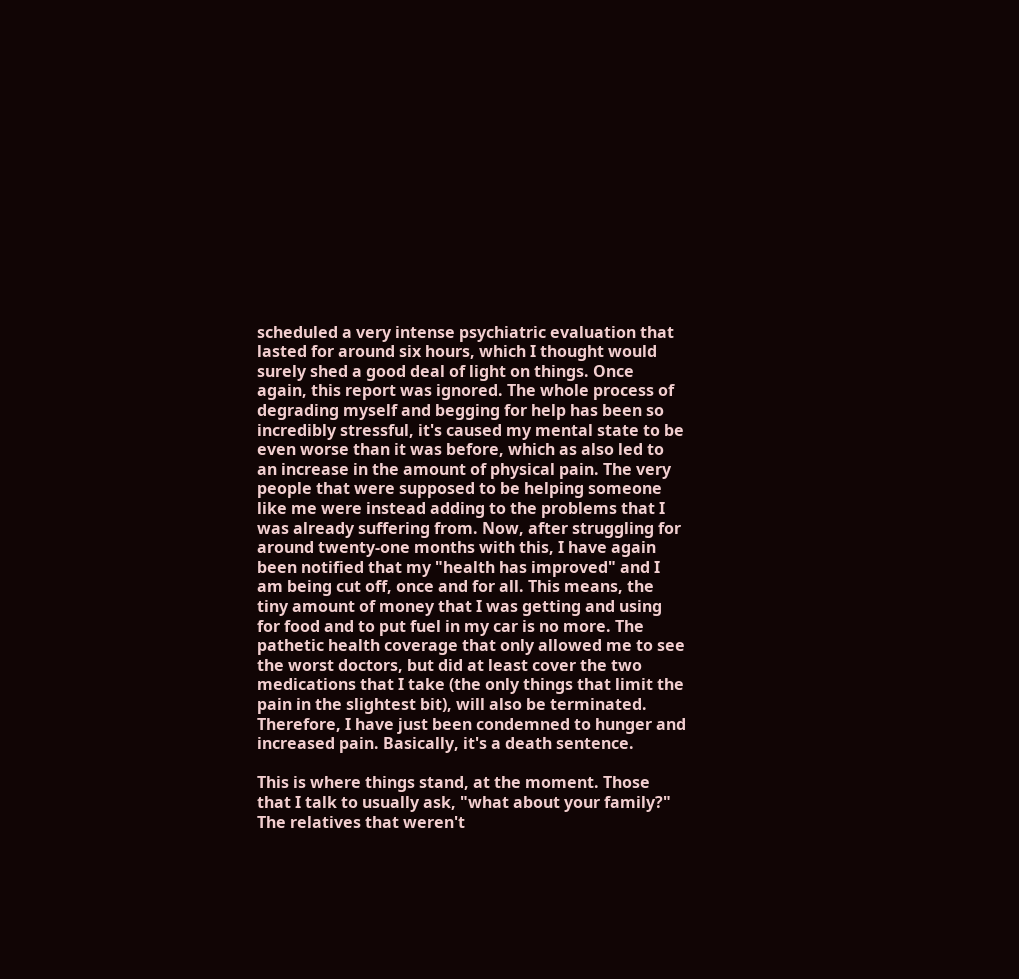scheduled a very intense psychiatric evaluation that lasted for around six hours, which I thought would surely shed a good deal of light on things. Once again, this report was ignored. The whole process of degrading myself and begging for help has been so incredibly stressful, it's caused my mental state to be even worse than it was before, which as also led to an increase in the amount of physical pain. The very people that were supposed to be helping someone like me were instead adding to the problems that I was already suffering from. Now, after struggling for around twenty-one months with this, I have again been notified that my "health has improved" and I am being cut off, once and for all. This means, the tiny amount of money that I was getting and using for food and to put fuel in my car is no more. The pathetic health coverage that only allowed me to see the worst doctors, but did at least cover the two medications that I take (the only things that limit the pain in the slightest bit), will also be terminated. Therefore, I have just been condemned to hunger and increased pain. Basically, it's a death sentence.

This is where things stand, at the moment. Those that I talk to usually ask, "what about your family?" The relatives that weren't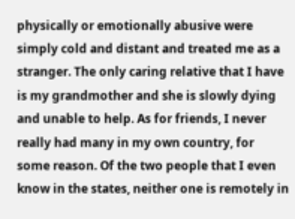physically or emotionally abusive were simply cold and distant and treated me as a stranger. The only caring relative that I have is my grandmother and she is slowly dying and unable to help. As for friends, I never really had many in my own country, for some reason. Of the two people that I even know in the states, neither one is remotely in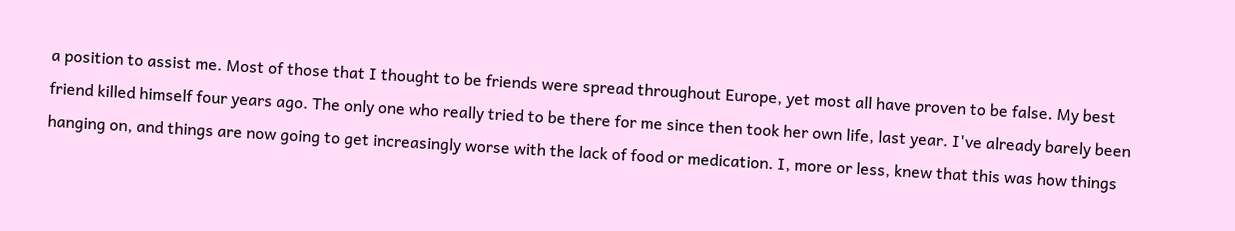a position to assist me. Most of those that I thought to be friends were spread throughout Europe, yet most all have proven to be false. My best friend killed himself four years ago. The only one who really tried to be there for me since then took her own life, last year. I've already barely been hanging on, and things are now going to get increasingly worse with the lack of food or medication. I, more or less, knew that this was how things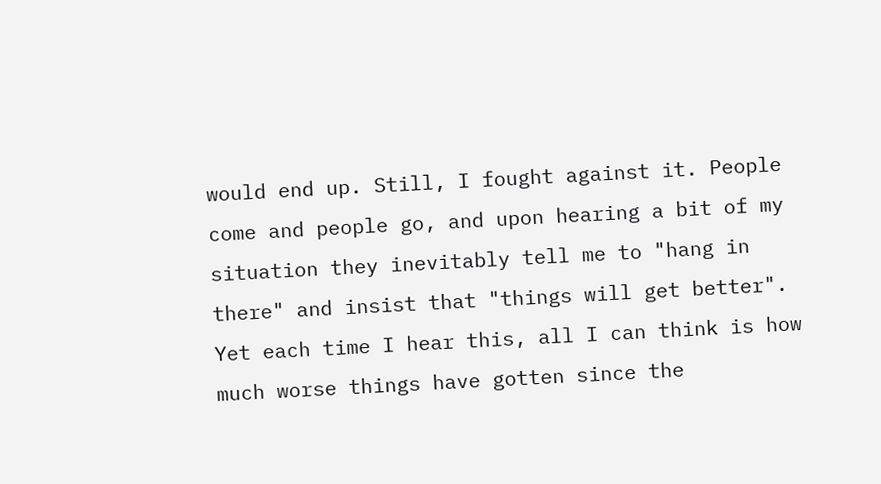would end up. Still, I fought against it. People come and people go, and upon hearing a bit of my situation they inevitably tell me to "hang in there" and insist that "things will get better". Yet each time I hear this, all I can think is how much worse things have gotten since the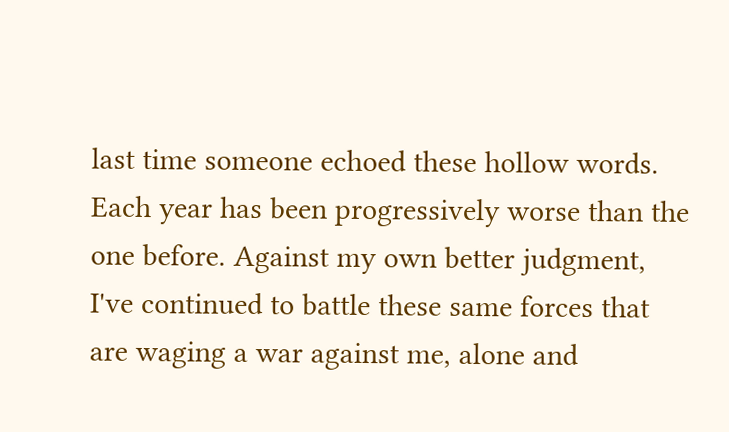last time someone echoed these hollow words. Each year has been progressively worse than the one before. Against my own better judgment, I've continued to battle these same forces that are waging a war against me, alone and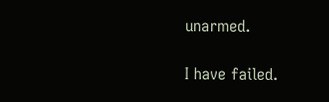unarmed.

I have failed.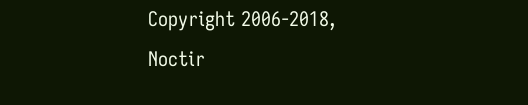Copyright 2006-2018, Noctir